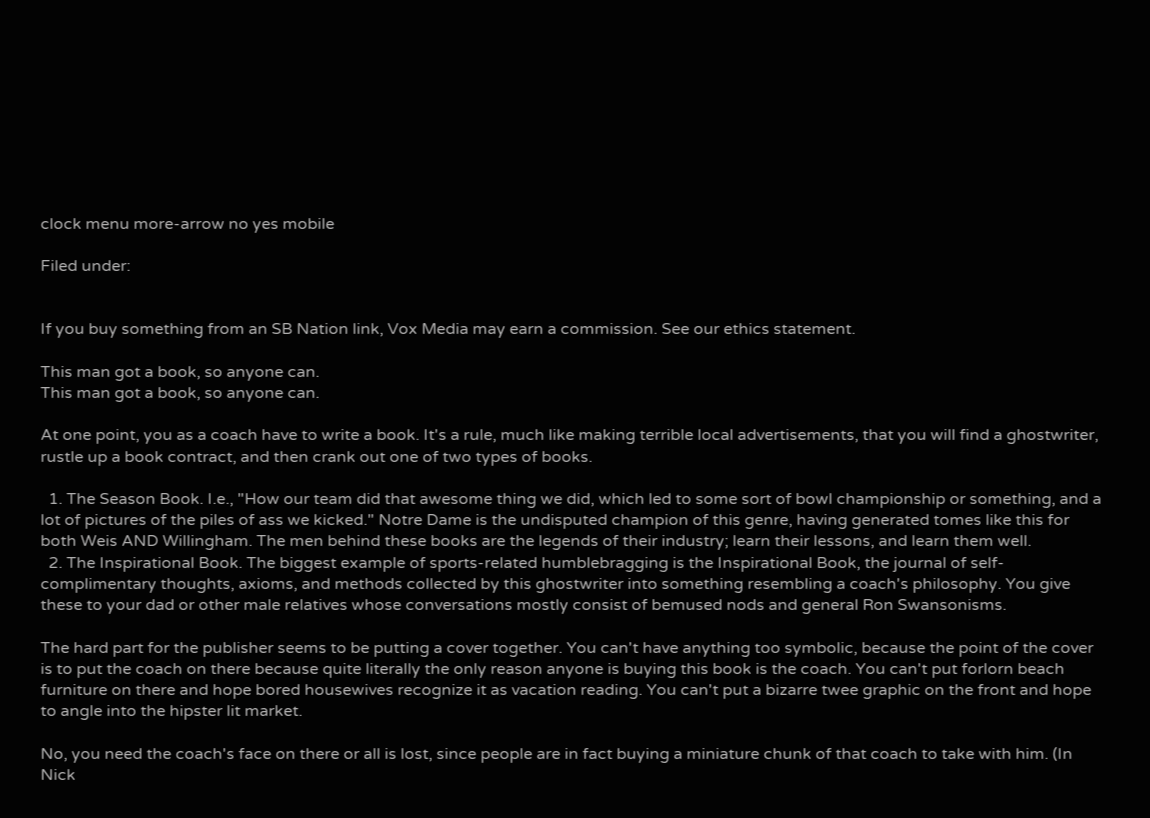clock menu more-arrow no yes mobile

Filed under:


If you buy something from an SB Nation link, Vox Media may earn a commission. See our ethics statement.

This man got a book, so anyone can.
This man got a book, so anyone can.

At one point, you as a coach have to write a book. It's a rule, much like making terrible local advertisements, that you will find a ghostwriter, rustle up a book contract, and then crank out one of two types of books.

  1. The Season Book. I.e., "How our team did that awesome thing we did, which led to some sort of bowl championship or something, and a lot of pictures of the piles of ass we kicked." Notre Dame is the undisputed champion of this genre, having generated tomes like this for both Weis AND Willingham. The men behind these books are the legends of their industry; learn their lessons, and learn them well.
  2. The Inspirational Book. The biggest example of sports-related humblebragging is the Inspirational Book, the journal of self-complimentary thoughts, axioms, and methods collected by this ghostwriter into something resembling a coach's philosophy. You give these to your dad or other male relatives whose conversations mostly consist of bemused nods and general Ron Swansonisms.

The hard part for the publisher seems to be putting a cover together. You can't have anything too symbolic, because the point of the cover is to put the coach on there because quite literally the only reason anyone is buying this book is the coach. You can't put forlorn beach furniture on there and hope bored housewives recognize it as vacation reading. You can't put a bizarre twee graphic on the front and hope to angle into the hipster lit market.

No, you need the coach's face on there or all is lost, since people are in fact buying a miniature chunk of that coach to take with him. (In Nick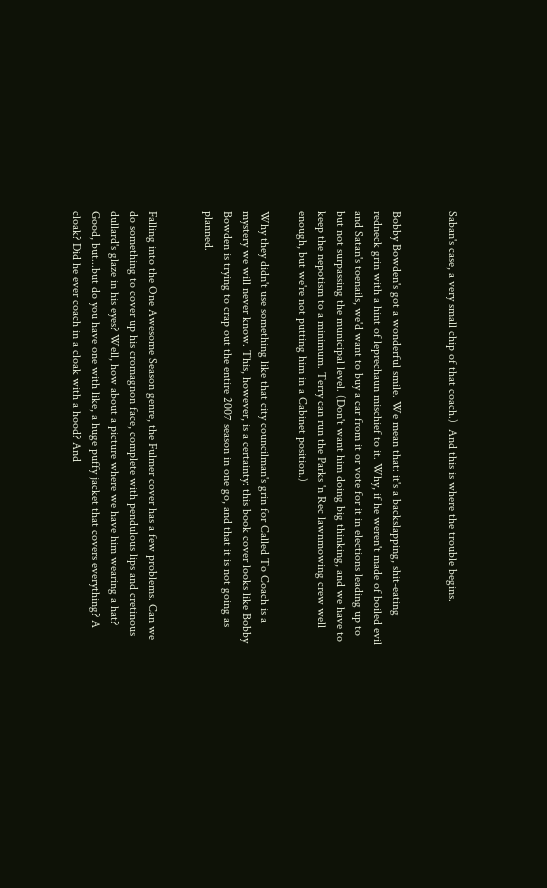Saban's case, a very small chip of that coach.)  And this is where the trouble begins.


Bobby Bowden's got a wonderful smile. We mean that: it's a backslapping, shit-eating redneck grin with a hint of leprechaun mischief to it. Why, if he weren't made of boiled evil and Satan's toenails, we'd want to buy a car from it or vote for it in elections leading up to but not surpassing the municipal level. (Don't want him doing big thinking, and we have to keep the nepotism to a minimum. Terry can run the Parks 'n Rec lawnmowing crew well enough, but we're not putting him in a Cabinet position.)

Why they didn't use something like that city councilman's grin for Called To Coach is a mystery we will never know. This, however, is a certainty: this book cover looks like Bobby Bowden is trying to crap out the entire 2007 season in one go, and that it is not going as planned.


Falling into the One Awesome Season genre, the Fulmer cover has a few problems. Can we do something to cover up his cromagnon face, complete with pendulous lips and cretinous dullard's glaze in his eyes? Well, how about a picture where we have him wearing a hat? Good, but...but do you have one with like, a huge puffy jacket that covers everything? A cloak? Did he ever coach in a cloak with a hood? And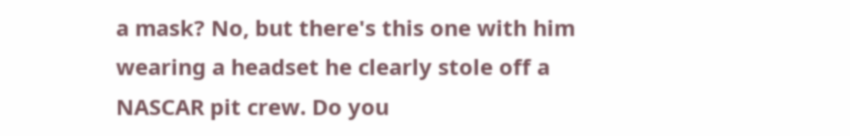a mask? No, but there's this one with him wearing a headset he clearly stole off a NASCAR pit crew. Do you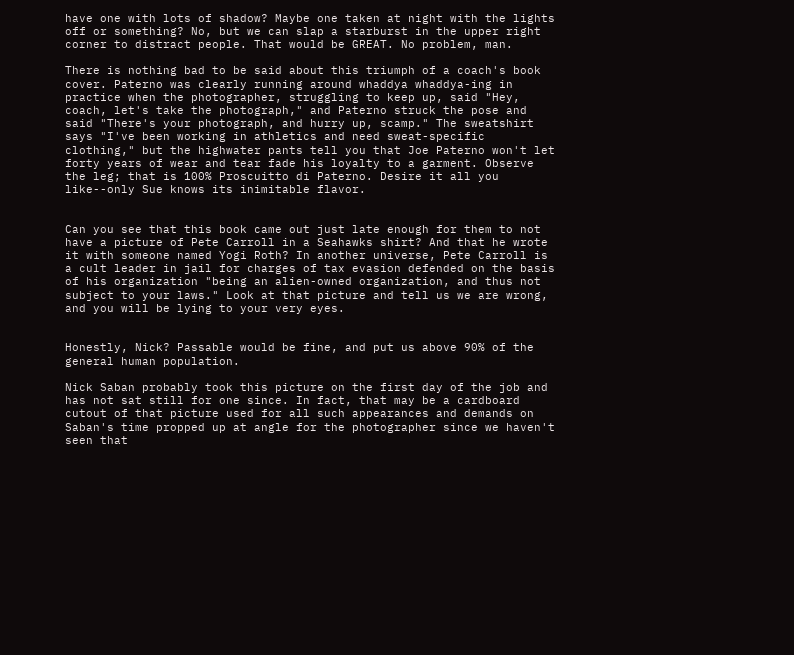have one with lots of shadow? Maybe one taken at night with the lights off or something? No, but we can slap a starburst in the upper right corner to distract people. That would be GREAT. No problem, man.

There is nothing bad to be said about this triumph of a coach's book cover. Paterno was clearly running around whaddya whaddya-ing in practice when the photographer, struggling to keep up, said "Hey, coach, let's take the photograph," and Paterno struck the pose and said "There's your photograph, and hurry up, scamp." The sweatshirt says "I've been working in athletics and need sweat-specific clothing," but the highwater pants tell you that Joe Paterno won't let forty years of wear and tear fade his loyalty to a garment. Observe the leg; that is 100% Proscuitto di Paterno. Desire it all you like--only Sue knows its inimitable flavor.


Can you see that this book came out just late enough for them to not have a picture of Pete Carroll in a Seahawks shirt? And that he wrote it with someone named Yogi Roth? In another universe, Pete Carroll is a cult leader in jail for charges of tax evasion defended on the basis of his organization "being an alien-owned organization, and thus not subject to your laws." Look at that picture and tell us we are wrong, and you will be lying to your very eyes.


Honestly, Nick? Passable would be fine, and put us above 90% of the general human population.

Nick Saban probably took this picture on the first day of the job and has not sat still for one since. In fact, that may be a cardboard cutout of that picture used for all such appearances and demands on Saban's time propped up at angle for the photographer since we haven't seen that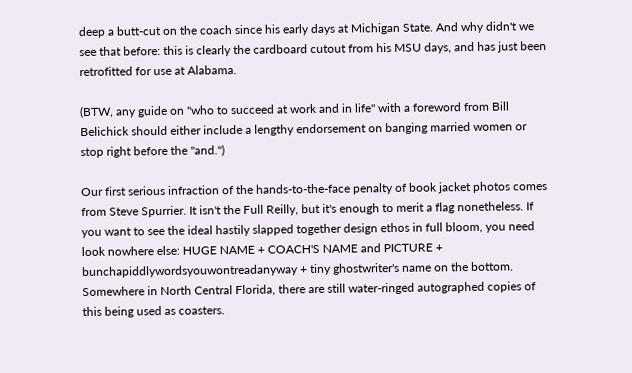deep a butt-cut on the coach since his early days at Michigan State. And why didn't we see that before: this is clearly the cardboard cutout from his MSU days, and has just been retrofitted for use at Alabama.

(BTW, any guide on "who to succeed at work and in life" with a foreword from Bill Belichick should either include a lengthy endorsement on banging married women or stop right before the "and.")

Our first serious infraction of the hands-to-the-face penalty of book jacket photos comes from Steve Spurrier. It isn't the Full Reilly, but it's enough to merit a flag nonetheless. If you want to see the ideal hastily slapped together design ethos in full bloom, you need look nowhere else: HUGE NAME + COACH'S NAME and PICTURE + bunchapiddlywordsyouwontreadanyway + tiny ghostwriter's name on the bottom. Somewhere in North Central Florida, there are still water-ringed autographed copies of this being used as coasters.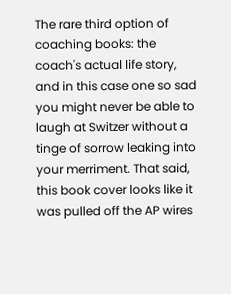The rare third option of coaching books: the coach's actual life story, and in this case one so sad you might never be able to laugh at Switzer without a tinge of sorrow leaking into your merriment. That said, this book cover looks like it was pulled off the AP wires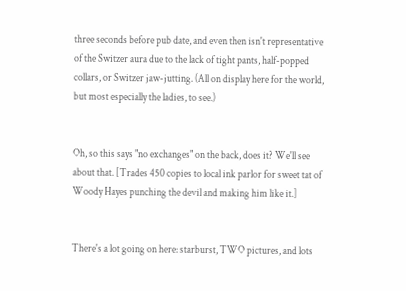three seconds before pub date, and even then isn't representative of the Switzer aura due to the lack of tight pants, half-popped collars, or Switzer jaw-jutting. (All on display here for the world, but most especially the ladies, to see.)


Oh, so this says "no exchanges" on the back, does it? We'll see about that. [Trades 450 copies to local ink parlor for sweet tat of Woody Hayes punching the devil and making him like it.]


There's a lot going on here: starburst, TWO pictures, and lots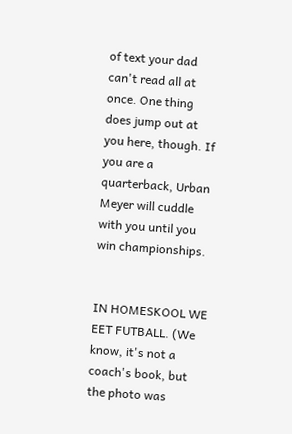of text your dad can't read all at once. One thing does jump out at you here, though. If you are a quarterback, Urban Meyer will cuddle with you until you win championships.


IN HOMESKOOL WE EET FUTBALL. (We know, it's not a coach's book, but the photo was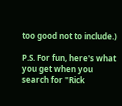too good not to include.)

P.S. For fun, here's what you get when you search for "Rick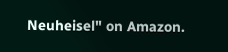Neuheisel" on Amazon.